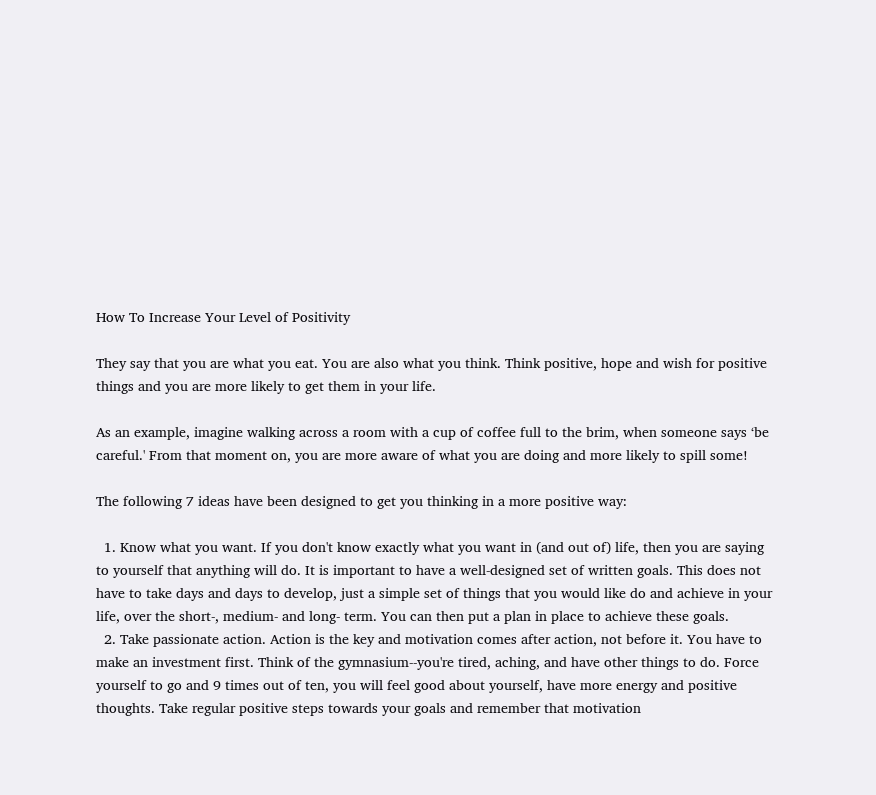How To Increase Your Level of Positivity

They say that you are what you eat. You are also what you think. Think positive, hope and wish for positive things and you are more likely to get them in your life.

As an example, imagine walking across a room with a cup of coffee full to the brim, when someone says ‘be careful.' From that moment on, you are more aware of what you are doing and more likely to spill some!

The following 7 ideas have been designed to get you thinking in a more positive way:

  1. Know what you want. If you don't know exactly what you want in (and out of) life, then you are saying to yourself that anything will do. It is important to have a well-designed set of written goals. This does not have to take days and days to develop, just a simple set of things that you would like do and achieve in your life, over the short-, medium- and long- term. You can then put a plan in place to achieve these goals.
  2. Take passionate action. Action is the key and motivation comes after action, not before it. You have to make an investment first. Think of the gymnasium--you're tired, aching, and have other things to do. Force yourself to go and 9 times out of ten, you will feel good about yourself, have more energy and positive thoughts. Take regular positive steps towards your goals and remember that motivation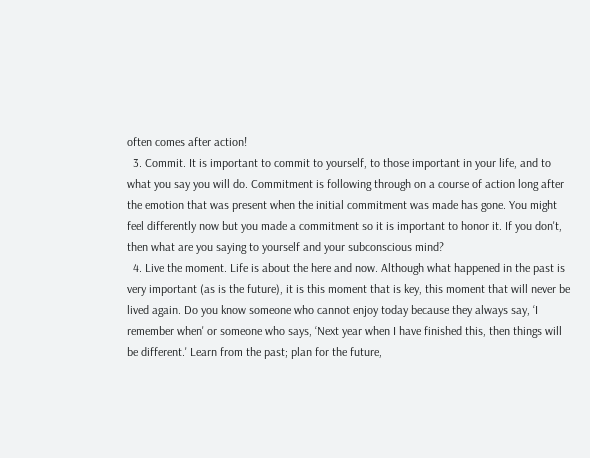often comes after action!
  3. Commit. It is important to commit to yourself, to those important in your life, and to what you say you will do. Commitment is following through on a course of action long after the emotion that was present when the initial commitment was made has gone. You might feel differently now but you made a commitment so it is important to honor it. If you don't, then what are you saying to yourself and your subconscious mind?
  4. Live the moment. Life is about the here and now. Although what happened in the past is very important (as is the future), it is this moment that is key, this moment that will never be lived again. Do you know someone who cannot enjoy today because they always say, ‘I remember when' or someone who says, ‘Next year when I have finished this, then things will be different.' Learn from the past; plan for the future,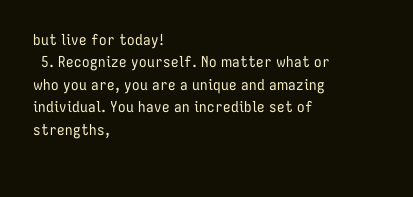but live for today!
  5. Recognize yourself. No matter what or who you are, you are a unique and amazing individual. You have an incredible set of strengths,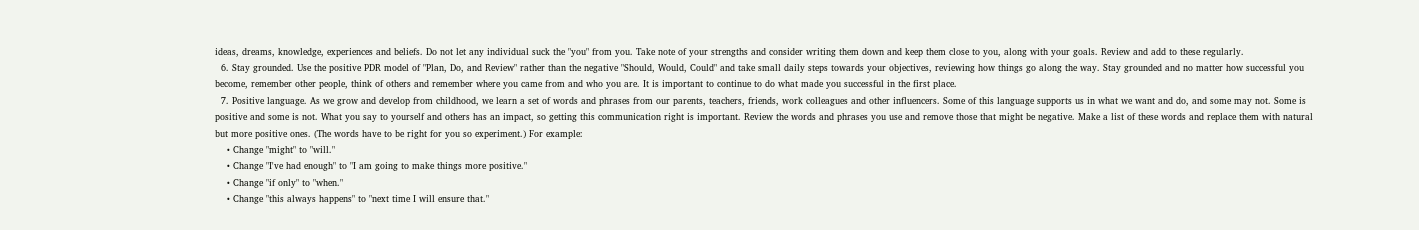ideas, dreams, knowledge, experiences and beliefs. Do not let any individual suck the "you" from you. Take note of your strengths and consider writing them down and keep them close to you, along with your goals. Review and add to these regularly.
  6. Stay grounded. Use the positive PDR model of "Plan, Do, and Review" rather than the negative "Should, Would, Could" and take small daily steps towards your objectives, reviewing how things go along the way. Stay grounded and no matter how successful you become, remember other people, think of others and remember where you came from and who you are. It is important to continue to do what made you successful in the first place.
  7. Positive language. As we grow and develop from childhood, we learn a set of words and phrases from our parents, teachers, friends, work colleagues and other influencers. Some of this language supports us in what we want and do, and some may not. Some is positive and some is not. What you say to yourself and others has an impact, so getting this communication right is important. Review the words and phrases you use and remove those that might be negative. Make a list of these words and replace them with natural but more positive ones. (The words have to be right for you so experiment.) For example:
    • Change "might" to "will."
    • Change "I've had enough" to "I am going to make things more positive."
    • Change "if only" to "when."
    • Change "this always happens" to "next time I will ensure that."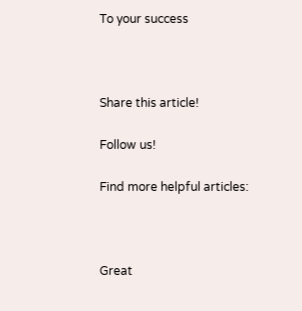To your success



Share this article!

Follow us!

Find more helpful articles:



Great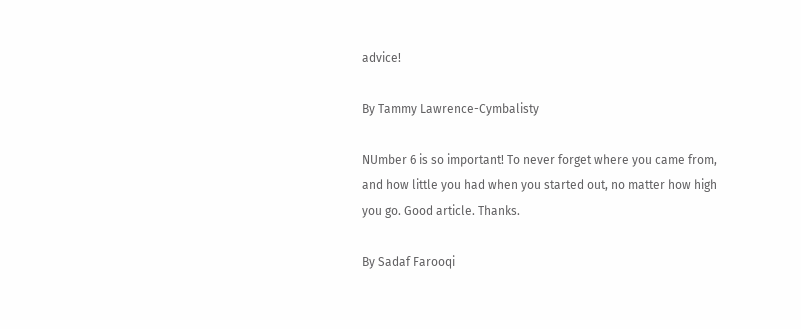advice!

By Tammy Lawrence-Cymbalisty

NUmber 6 is so important! To never forget where you came from, and how little you had when you started out, no matter how high you go. Good article. Thanks.

By Sadaf Farooqi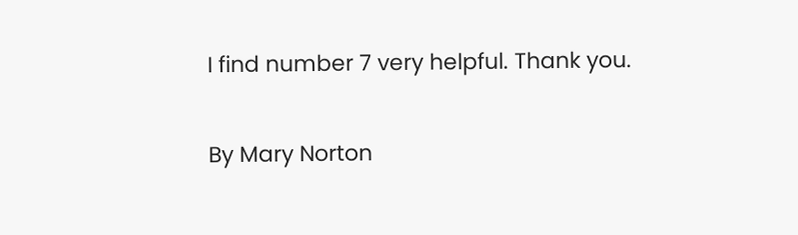I find number 7 very helpful. Thank you.

By Mary Norton